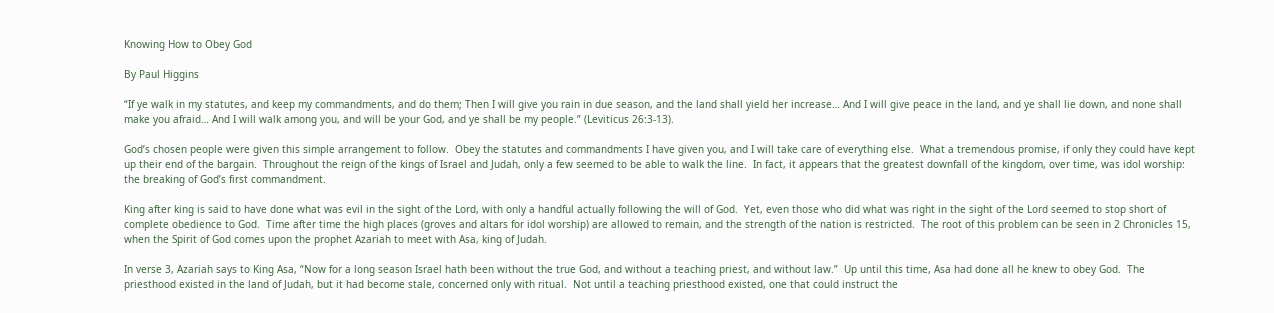Knowing How to Obey God

By Paul Higgins

“If ye walk in my statutes, and keep my commandments, and do them; Then I will give you rain in due season, and the land shall yield her increase… And I will give peace in the land, and ye shall lie down, and none shall make you afraid… And I will walk among you, and will be your God, and ye shall be my people.” (Leviticus 26:3-13).

God’s chosen people were given this simple arrangement to follow.  Obey the statutes and commandments I have given you, and I will take care of everything else.  What a tremendous promise, if only they could have kept up their end of the bargain.  Throughout the reign of the kings of Israel and Judah, only a few seemed to be able to walk the line.  In fact, it appears that the greatest downfall of the kingdom, over time, was idol worship: the breaking of God’s first commandment.

King after king is said to have done what was evil in the sight of the Lord, with only a handful actually following the will of God.  Yet, even those who did what was right in the sight of the Lord seemed to stop short of complete obedience to God.  Time after time the high places (groves and altars for idol worship) are allowed to remain, and the strength of the nation is restricted.  The root of this problem can be seen in 2 Chronicles 15, when the Spirit of God comes upon the prophet Azariah to meet with Asa, king of Judah.

In verse 3, Azariah says to King Asa, “Now for a long season Israel hath been without the true God, and without a teaching priest, and without law.”  Up until this time, Asa had done all he knew to obey God.  The priesthood existed in the land of Judah, but it had become stale, concerned only with ritual.  Not until a teaching priesthood existed, one that could instruct the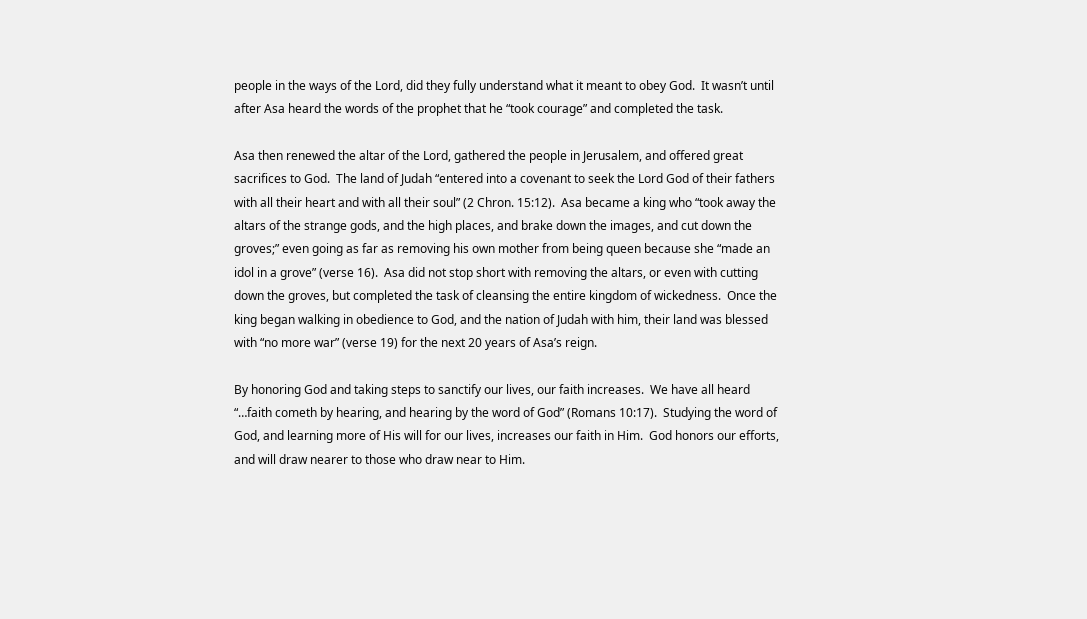people in the ways of the Lord, did they fully understand what it meant to obey God.  It wasn’t until after Asa heard the words of the prophet that he “took courage” and completed the task.

Asa then renewed the altar of the Lord, gathered the people in Jerusalem, and offered great sacrifices to God.  The land of Judah “entered into a covenant to seek the Lord God of their fathers with all their heart and with all their soul” (2 Chron. 15:12).  Asa became a king who “took away the altars of the strange gods, and the high places, and brake down the images, and cut down the groves;” even going as far as removing his own mother from being queen because she “made an idol in a grove” (verse 16).  Asa did not stop short with removing the altars, or even with cutting down the groves, but completed the task of cleansing the entire kingdom of wickedness.  Once the king began walking in obedience to God, and the nation of Judah with him, their land was blessed with “no more war” (verse 19) for the next 20 years of Asa’s reign.

By honoring God and taking steps to sanctify our lives, our faith increases.  We have all heard “…faith cometh by hearing, and hearing by the word of God” (Romans 10:17).  Studying the word of God, and learning more of His will for our lives, increases our faith in Him.  God honors our efforts, and will draw nearer to those who draw near to Him.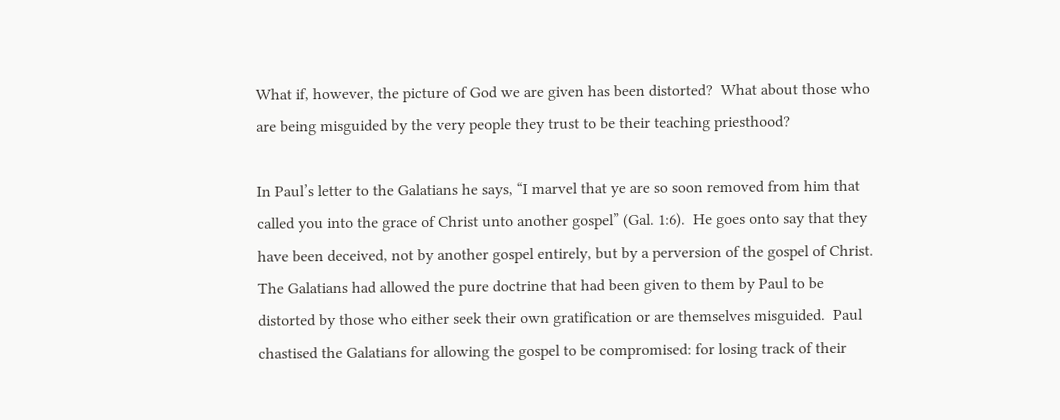What if, however, the picture of God we are given has been distorted?  What about those who are being misguided by the very people they trust to be their teaching priesthood?

In Paul’s letter to the Galatians he says, “I marvel that ye are so soon removed from him that called you into the grace of Christ unto another gospel” (Gal. 1:6).  He goes onto say that they have been deceived, not by another gospel entirely, but by a perversion of the gospel of Christ.  The Galatians had allowed the pure doctrine that had been given to them by Paul to be distorted by those who either seek their own gratification or are themselves misguided.  Paul chastised the Galatians for allowing the gospel to be compromised: for losing track of their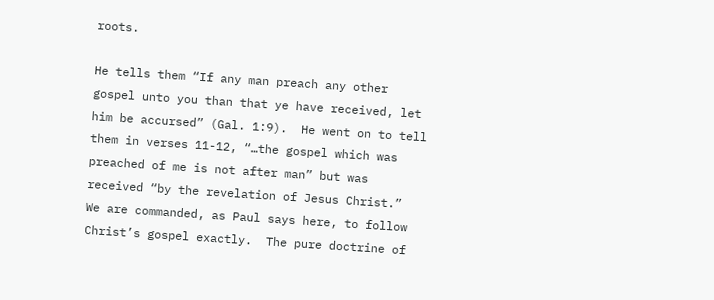roots.

He tells them “If any man preach any other gospel unto you than that ye have received, let him be accursed” (Gal. 1:9).  He went on to tell them in verses 11-12, “…the gospel which was preached of me is not after man” but was received “by the revelation of Jesus Christ.”  We are commanded, as Paul says here, to follow Christ’s gospel exactly.  The pure doctrine of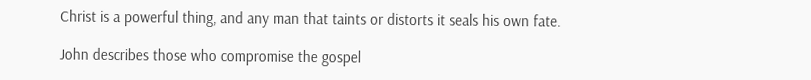Christ is a powerful thing, and any man that taints or distorts it seals his own fate.

John describes those who compromise the gospel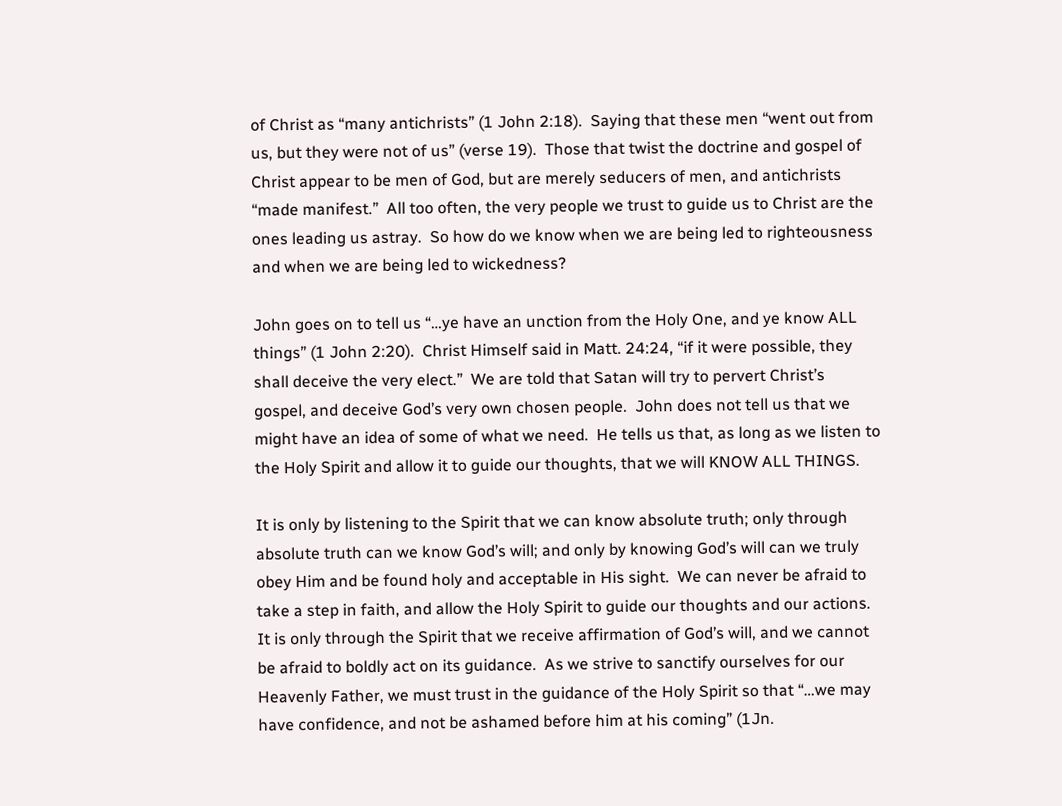of Christ as “many antichrists” (1 John 2:18).  Saying that these men “went out from us, but they were not of us” (verse 19).  Those that twist the doctrine and gospel of Christ appear to be men of God, but are merely seducers of men, and antichrists “made manifest.”  All too often, the very people we trust to guide us to Christ are the ones leading us astray.  So how do we know when we are being led to righteousness and when we are being led to wickedness?

John goes on to tell us “…ye have an unction from the Holy One, and ye know ALL things” (1 John 2:20).  Christ Himself said in Matt. 24:24, “if it were possible, they shall deceive the very elect.”  We are told that Satan will try to pervert Christ’s gospel, and deceive God’s very own chosen people.  John does not tell us that we might have an idea of some of what we need.  He tells us that, as long as we listen to the Holy Spirit and allow it to guide our thoughts, that we will KNOW ALL THINGS.

It is only by listening to the Spirit that we can know absolute truth; only through absolute truth can we know God’s will; and only by knowing God’s will can we truly obey Him and be found holy and acceptable in His sight.  We can never be afraid to take a step in faith, and allow the Holy Spirit to guide our thoughts and our actions.  It is only through the Spirit that we receive affirmation of God’s will, and we cannot be afraid to boldly act on its guidance.  As we strive to sanctify ourselves for our Heavenly Father, we must trust in the guidance of the Holy Spirit so that “…we may have confidence, and not be ashamed before him at his coming” (1Jn.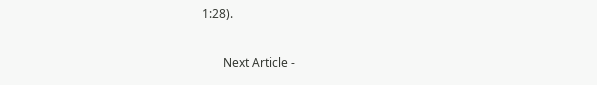1:28).

       Next Article -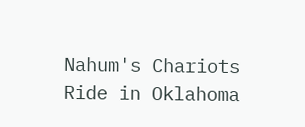Nahum's Chariots Ride in Oklahoma